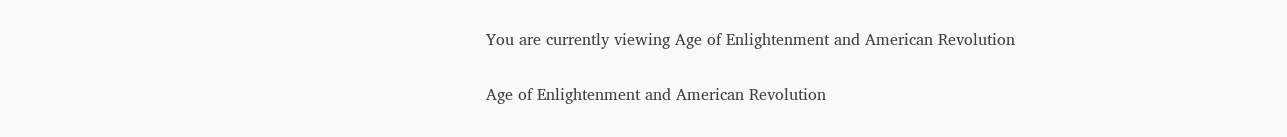You are currently viewing Age of Enlightenment and American Revolution

Age of Enlightenment and American Revolution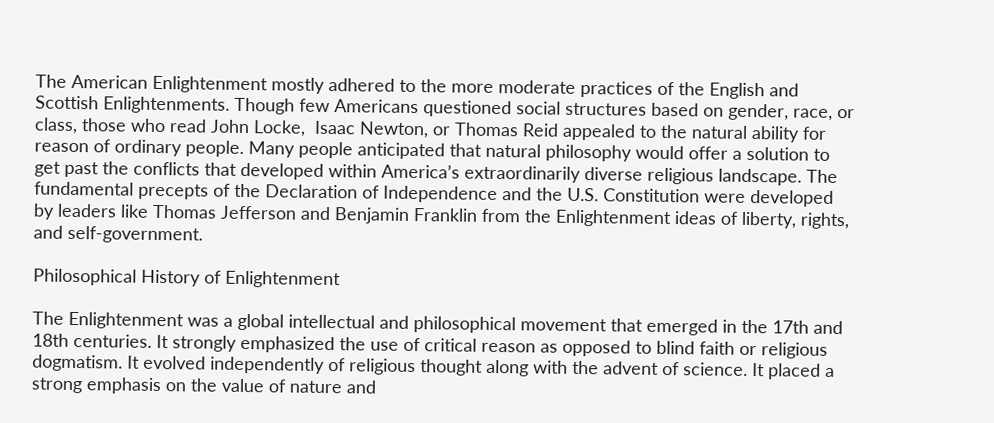The American Enlightenment mostly adhered to the more moderate practices of the English and Scottish Enlightenments. Though few Americans questioned social structures based on gender, race, or class, those who read John Locke,  Isaac Newton, or Thomas Reid appealed to the natural ability for reason of ordinary people. Many people anticipated that natural philosophy would offer a solution to get past the conflicts that developed within America’s extraordinarily diverse religious landscape. The fundamental precepts of the Declaration of Independence and the U.S. Constitution were developed by leaders like Thomas Jefferson and Benjamin Franklin from the Enlightenment ideas of liberty, rights, and self-government.

Philosophical History of Enlightenment

The Enlightenment was a global intellectual and philosophical movement that emerged in the 17th and 18th centuries. It strongly emphasized the use of critical reason as opposed to blind faith or religious dogmatism. It evolved independently of religious thought along with the advent of science. It placed a strong emphasis on the value of nature and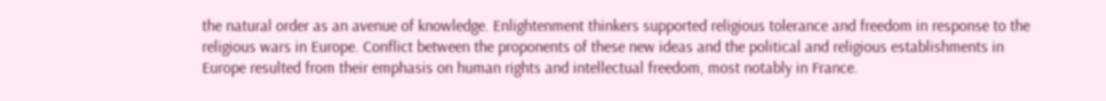the natural order as an avenue of knowledge. Enlightenment thinkers supported religious tolerance and freedom in response to the religious wars in Europe. Conflict between the proponents of these new ideas and the political and religious establishments in Europe resulted from their emphasis on human rights and intellectual freedom, most notably in France.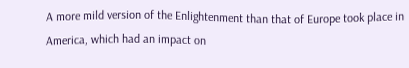A more mild version of the Enlightenment than that of Europe took place in America, which had an impact on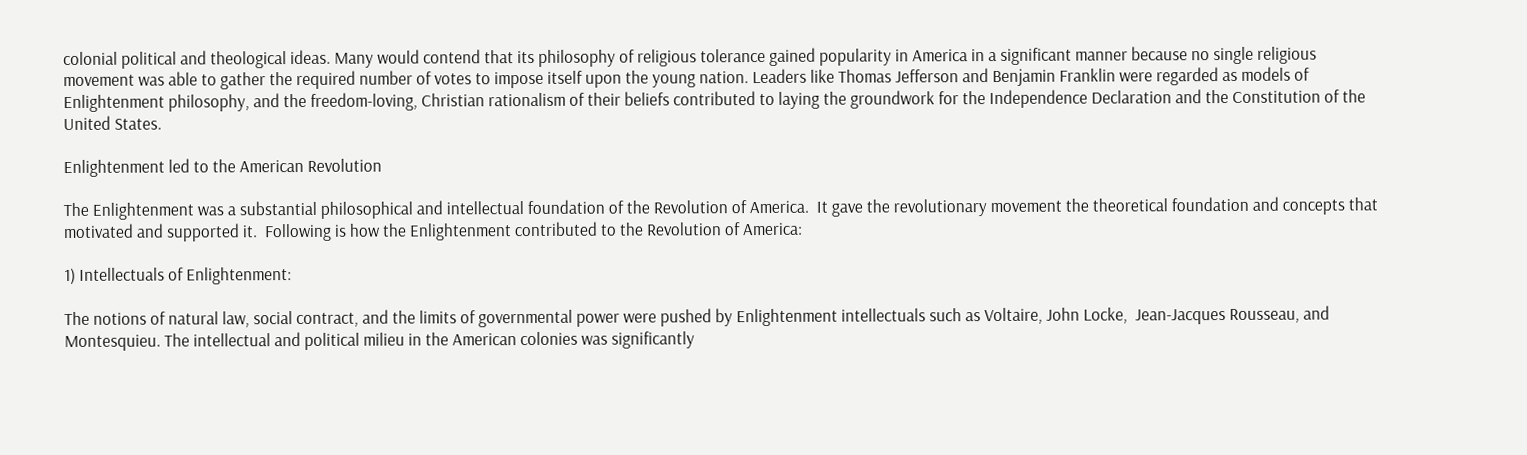colonial political and theological ideas. Many would contend that its philosophy of religious tolerance gained popularity in America in a significant manner because no single religious movement was able to gather the required number of votes to impose itself upon the young nation. Leaders like Thomas Jefferson and Benjamin Franklin were regarded as models of Enlightenment philosophy, and the freedom-loving, Christian rationalism of their beliefs contributed to laying the groundwork for the Independence Declaration and the Constitution of the United States.

Enlightenment led to the American Revolution

The Enlightenment was a substantial philosophical and intellectual foundation of the Revolution of America.  It gave the revolutionary movement the theoretical foundation and concepts that motivated and supported it.  Following is how the Enlightenment contributed to the Revolution of America:

1) Intellectuals of Enlightenment:

The notions of natural law, social contract, and the limits of governmental power were pushed by Enlightenment intellectuals such as Voltaire, John Locke,  Jean-Jacques Rousseau, and Montesquieu. The intellectual and political milieu in the American colonies was significantly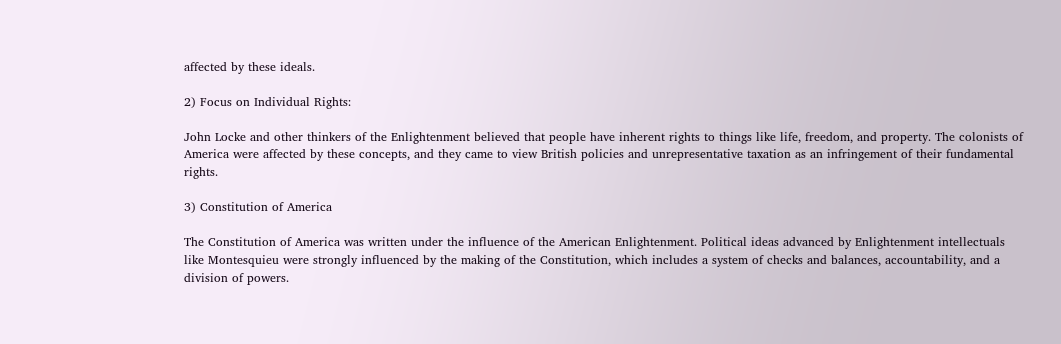affected by these ideals.

2) Focus on Individual Rights:

John Locke and other thinkers of the Enlightenment believed that people have inherent rights to things like life, freedom, and property. The colonists of America were affected by these concepts, and they came to view British policies and unrepresentative taxation as an infringement of their fundamental rights.

3) Constitution of America

The Constitution of America was written under the influence of the American Enlightenment. Political ideas advanced by Enlightenment intellectuals like Montesquieu were strongly influenced by the making of the Constitution, which includes a system of checks and balances, accountability, and a division of powers.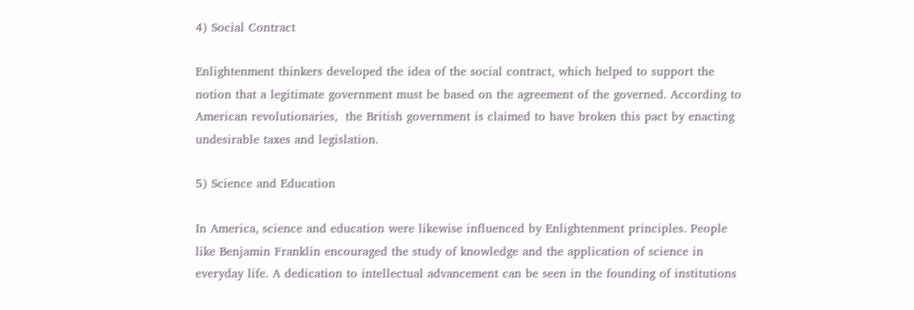4) Social Contract

Enlightenment thinkers developed the idea of the social contract, which helped to support the notion that a legitimate government must be based on the agreement of the governed. According to American revolutionaries,  the British government is claimed to have broken this pact by enacting undesirable taxes and legislation.

5) Science and Education

In America, science and education were likewise influenced by Enlightenment principles. People like Benjamin Franklin encouraged the study of knowledge and the application of science in everyday life. A dedication to intellectual advancement can be seen in the founding of institutions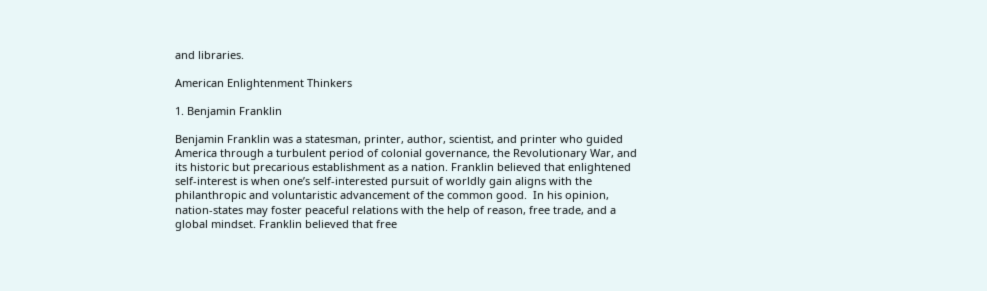and libraries.

American Enlightenment Thinkers

1. Benjamin Franklin

Benjamin Franklin was a statesman, printer, author, scientist, and printer who guided America through a turbulent period of colonial governance, the Revolutionary War, and its historic but precarious establishment as a nation. Franklin believed that enlightened self-interest is when one’s self-interested pursuit of worldly gain aligns with the philanthropic and voluntaristic advancement of the common good.  In his opinion, nation-states may foster peaceful relations with the help of reason, free trade, and a global mindset. Franklin believed that free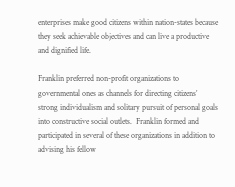enterprises make good citizens within nation-states because they seek achievable objectives and can live a productive and dignified life.

Franklin preferred non-profit organizations to governmental ones as channels for directing citizens’ strong individualism and solitary pursuit of personal goals into constructive social outlets.  Franklin formed and participated in several of these organizations in addition to advising his fellow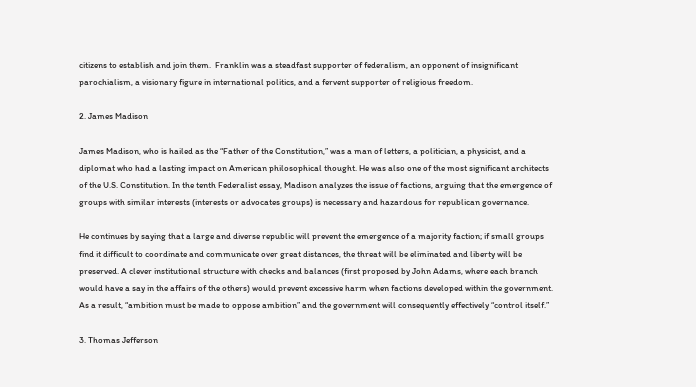citizens to establish and join them.  Franklin was a steadfast supporter of federalism, an opponent of insignificant parochialism, a visionary figure in international politics, and a fervent supporter of religious freedom.

2. James Madison

James Madison, who is hailed as the “Father of the Constitution,” was a man of letters, a politician, a physicist, and a diplomat who had a lasting impact on American philosophical thought. He was also one of the most significant architects of the U.S. Constitution. In the tenth Federalist essay, Madison analyzes the issue of factions, arguing that the emergence of groups with similar interests (interests or advocates groups) is necessary and hazardous for republican governance.

He continues by saying that a large and diverse republic will prevent the emergence of a majority faction; if small groups find it difficult to coordinate and communicate over great distances, the threat will be eliminated and liberty will be preserved. A clever institutional structure with checks and balances (first proposed by John Adams, where each branch would have a say in the affairs of the others) would prevent excessive harm when factions developed within the government. As a result, “ambition must be made to oppose ambition” and the government will consequently effectively “control itself.”

3. Thomas Jefferson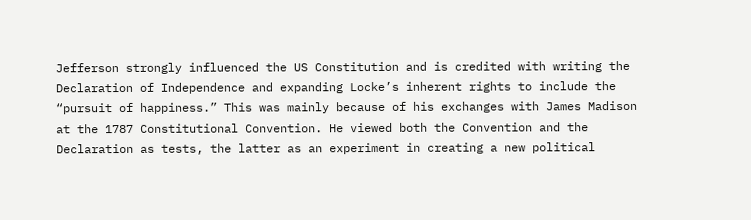Jefferson strongly influenced the US Constitution and is credited with writing the Declaration of Independence and expanding Locke’s inherent rights to include the “pursuit of happiness.” This was mainly because of his exchanges with James Madison at the 1787 Constitutional Convention. He viewed both the Convention and the Declaration as tests, the latter as an experiment in creating a new political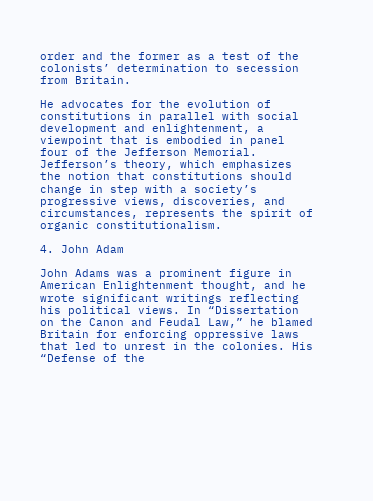order and the former as a test of the colonists’ determination to secession from Britain.

He advocates for the evolution of constitutions in parallel with social development and enlightenment, a viewpoint that is embodied in panel four of the Jefferson Memorial. Jefferson’s theory, which emphasizes the notion that constitutions should change in step with a society’s progressive views, discoveries, and circumstances, represents the spirit of organic constitutionalism.

4. John Adam

John Adams was a prominent figure in American Enlightenment thought, and he wrote significant writings reflecting his political views. In “Dissertation on the Canon and Feudal Law,” he blamed Britain for enforcing oppressive laws that led to unrest in the colonies. His “Defense of the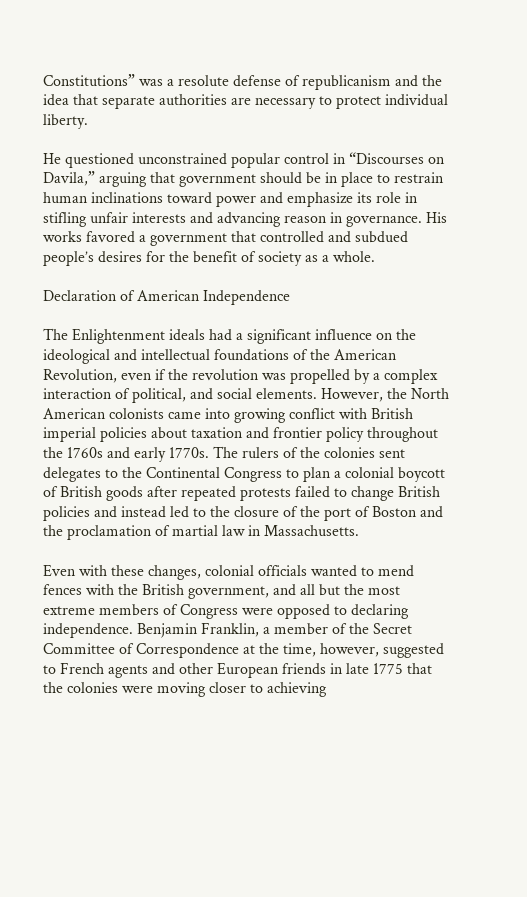Constitutions” was a resolute defense of republicanism and the idea that separate authorities are necessary to protect individual liberty.

He questioned unconstrained popular control in “Discourses on Davila,” arguing that government should be in place to restrain human inclinations toward power and emphasize its role in stifling unfair interests and advancing reason in governance. His works favored a government that controlled and subdued people’s desires for the benefit of society as a whole.

Declaration of American Independence

The Enlightenment ideals had a significant influence on the ideological and intellectual foundations of the American Revolution, even if the revolution was propelled by a complex interaction of political, and social elements. However, the North American colonists came into growing conflict with British imperial policies about taxation and frontier policy throughout the 1760s and early 1770s. The rulers of the colonies sent delegates to the Continental Congress to plan a colonial boycott of British goods after repeated protests failed to change British policies and instead led to the closure of the port of Boston and the proclamation of martial law in Massachusetts.

Even with these changes, colonial officials wanted to mend fences with the British government, and all but the most extreme members of Congress were opposed to declaring independence. Benjamin Franklin, a member of the Secret Committee of Correspondence at the time, however, suggested to French agents and other European friends in late 1775 that the colonies were moving closer to achieving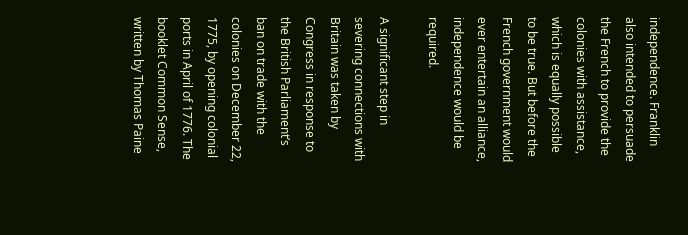independence. Franklin also intended to persuade the French to provide the colonies with assistance, which is equally possible to be true. But before the French government would ever entertain an alliance, independence would be required.

A significant step in severing connections with Britain was taken by Congress in response to the British Parliament’s ban on trade with the colonies on December 22, 1775, by opening colonial ports in April of 1776. The booklet Common Sense, written by Thomas Paine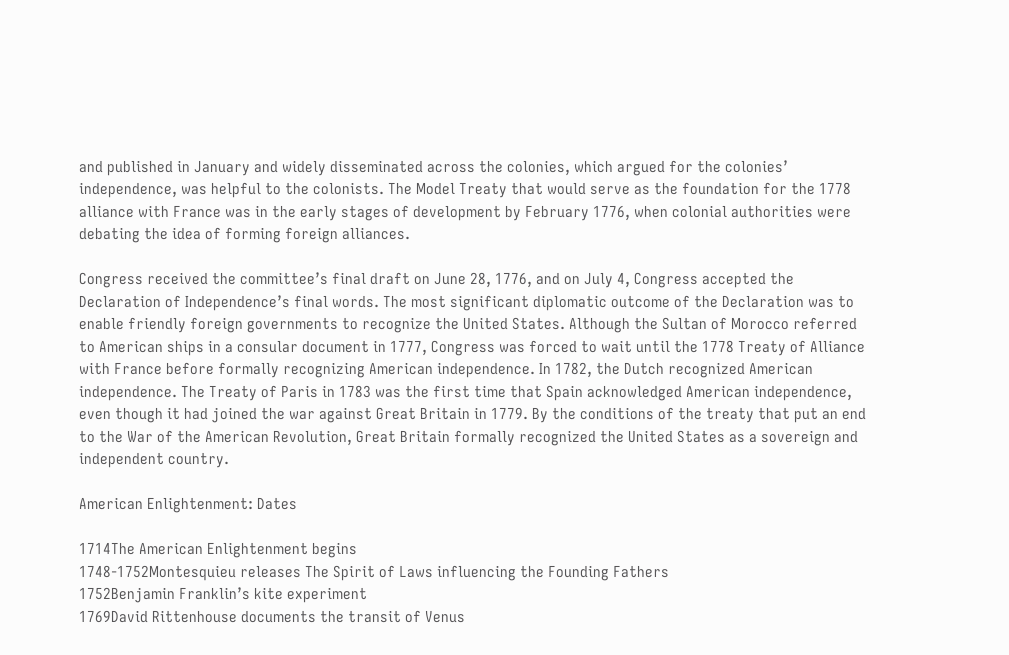and published in January and widely disseminated across the colonies, which argued for the colonies’ independence, was helpful to the colonists. The Model Treaty that would serve as the foundation for the 1778 alliance with France was in the early stages of development by February 1776, when colonial authorities were debating the idea of forming foreign alliances.

Congress received the committee’s final draft on June 28, 1776, and on July 4, Congress accepted the Declaration of Independence’s final words. The most significant diplomatic outcome of the Declaration was to enable friendly foreign governments to recognize the United States. Although the Sultan of Morocco referred to American ships in a consular document in 1777, Congress was forced to wait until the 1778 Treaty of Alliance with France before formally recognizing American independence. In 1782, the Dutch recognized American independence. The Treaty of Paris in 1783 was the first time that Spain acknowledged American independence, even though it had joined the war against Great Britain in 1779. By the conditions of the treaty that put an end to the War of the American Revolution, Great Britain formally recognized the United States as a sovereign and independent country.

American Enlightenment: Dates

1714The American Enlightenment begins
1748-1752Montesquieu releases The Spirit of Laws influencing the Founding Fathers
1752Benjamin Franklin’s kite experiment
1769David Rittenhouse documents the transit of Venus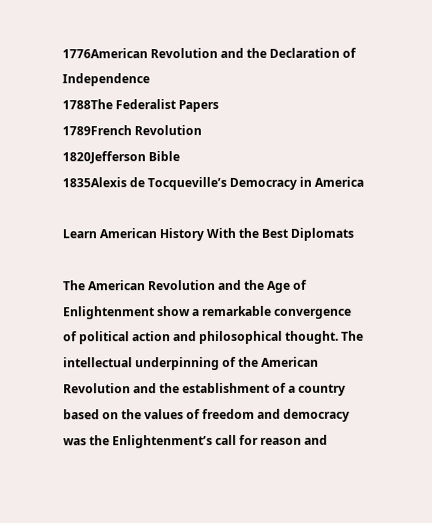1776American Revolution and the Declaration of Independence
1788The Federalist Papers
1789French Revolution
1820Jefferson Bible
1835Alexis de Tocqueville’s Democracy in America

Learn American History With the Best Diplomats

The American Revolution and the Age of Enlightenment show a remarkable convergence of political action and philosophical thought. The intellectual underpinning of the American Revolution and the establishment of a country based on the values of freedom and democracy was the Enlightenment’s call for reason and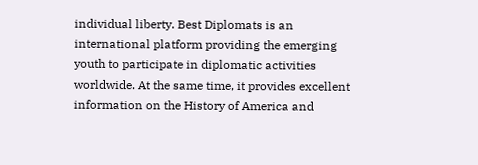individual liberty. Best Diplomats is an international platform providing the emerging youth to participate in diplomatic activities worldwide. At the same time, it provides excellent information on the History of America and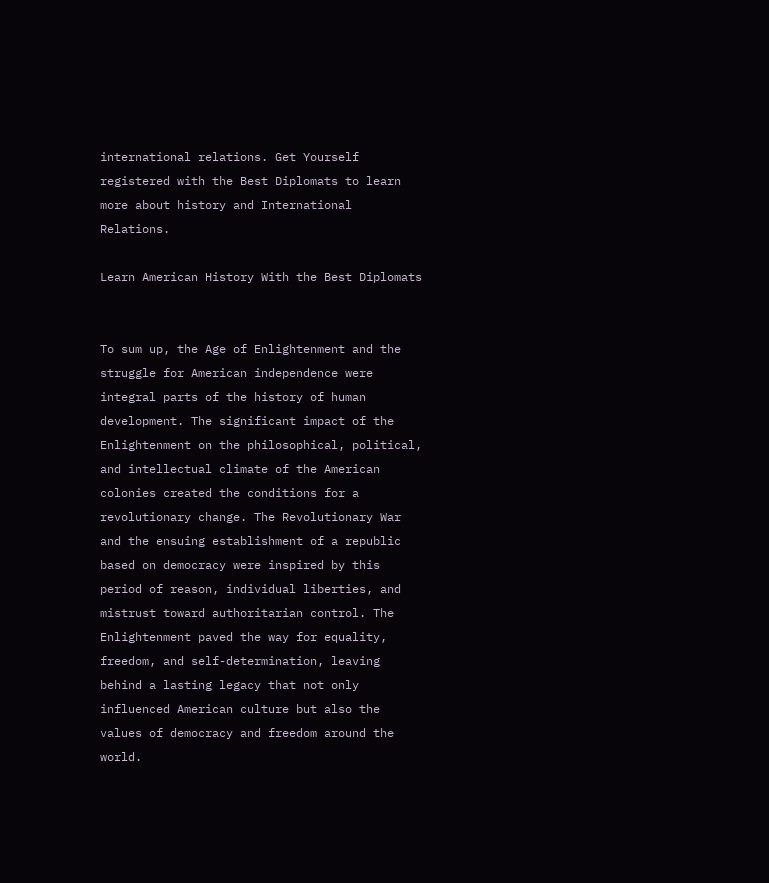international relations. Get Yourself registered with the Best Diplomats to learn more about history and International Relations.

Learn American History With the Best Diplomats


To sum up, the Age of Enlightenment and the struggle for American independence were integral parts of the history of human development. The significant impact of the Enlightenment on the philosophical, political, and intellectual climate of the American colonies created the conditions for a revolutionary change. The Revolutionary War and the ensuing establishment of a republic based on democracy were inspired by this period of reason, individual liberties, and mistrust toward authoritarian control. The Enlightenment paved the way for equality, freedom, and self-determination, leaving behind a lasting legacy that not only influenced American culture but also the values of democracy and freedom around the world.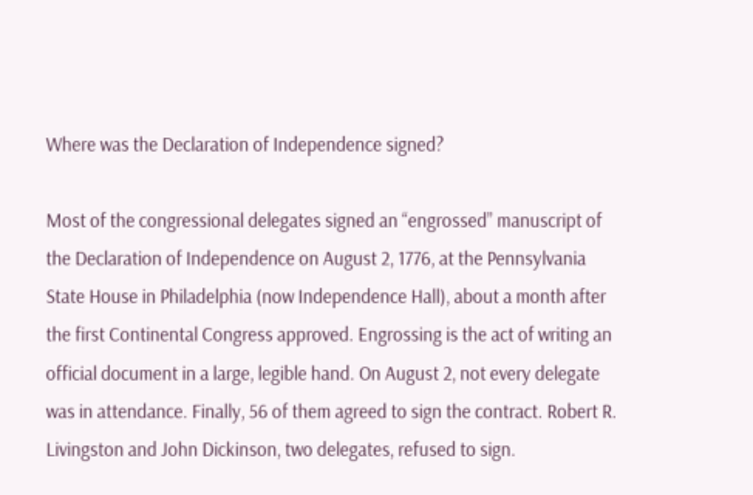Where was the Declaration of Independence signed?

Most of the congressional delegates signed an “engrossed” manuscript of the Declaration of Independence on August 2, 1776, at the Pennsylvania State House in Philadelphia (now Independence Hall), about a month after the first Continental Congress approved. Engrossing is the act of writing an official document in a large, legible hand. On August 2, not every delegate was in attendance. Finally, 56 of them agreed to sign the contract. Robert R. Livingston and John Dickinson, two delegates, refused to sign.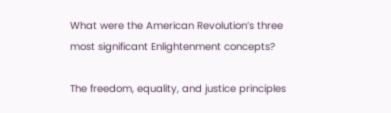What were the American Revolution’s three most significant Enlightenment concepts?

The freedom, equality, and justice principles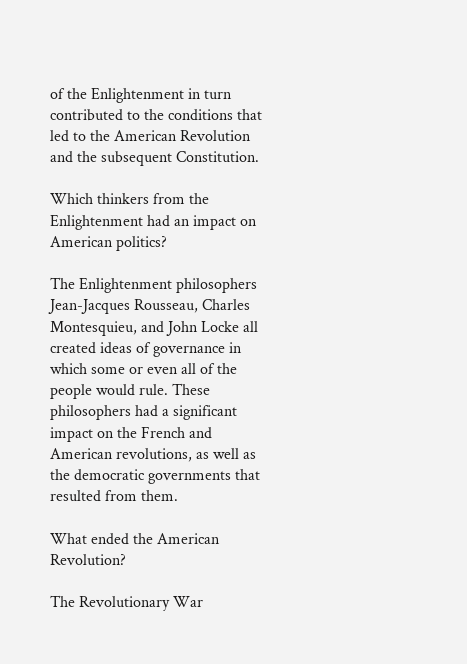of the Enlightenment in turn contributed to the conditions that led to the American Revolution and the subsequent Constitution.

Which thinkers from the Enlightenment had an impact on American politics?

The Enlightenment philosophers Jean-Jacques Rousseau, Charles Montesquieu, and John Locke all created ideas of governance in which some or even all of the people would rule. These philosophers had a significant impact on the French and American revolutions, as well as the democratic governments that resulted from them.

What ended the American Revolution?

The Revolutionary War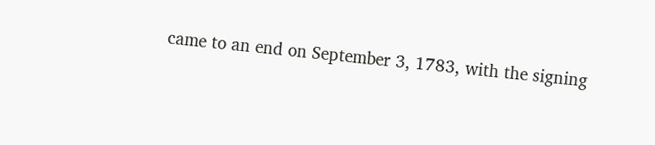came to an end on September 3, 1783, with the signing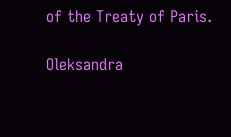of the Treaty of Paris.

Oleksandra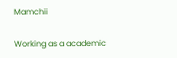Mamchii

Working as a academic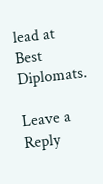lead at Best Diplomats.

Leave a Reply